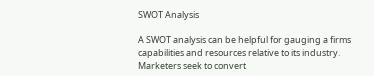SWOT Analysis

A SWOT analysis can be helpful for gauging a firms capabilities and resources relative to its industry. Marketers seek to convert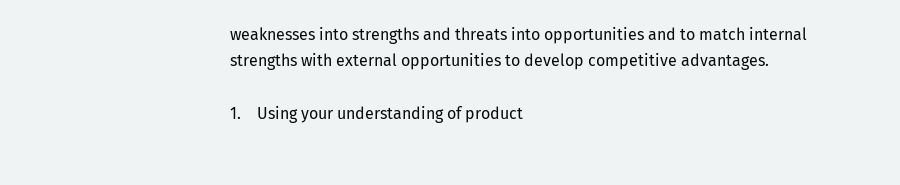weaknesses into strengths and threats into opportunities and to match internal strengths with external opportunities to develop competitive advantages.

1.    Using your understanding of product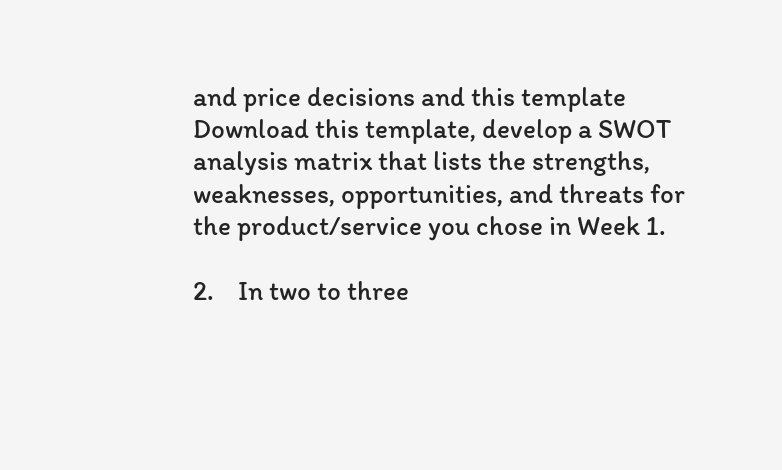and price decisions and this template  Download this template, develop a SWOT analysis matrix that lists the strengths, weaknesses, opportunities, and threats for the product/service you chose in Week 1.

2.    In two to three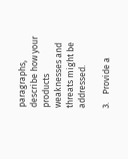paragraphs, describe how your products weaknesses and threats might be addressed.

3.    Provide a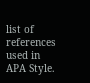list of references used in APA Style.